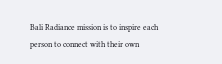Bali Radiance mission is to inspire each person to connect with their own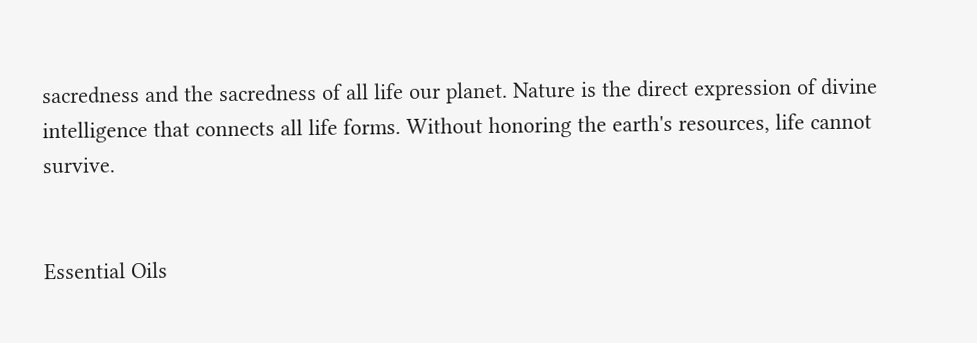sacredness and the sacredness of all life our planet. Nature is the direct expression of divine intelligence that connects all life forms. Without honoring the earth's resources, life cannot survive.


Essential Oils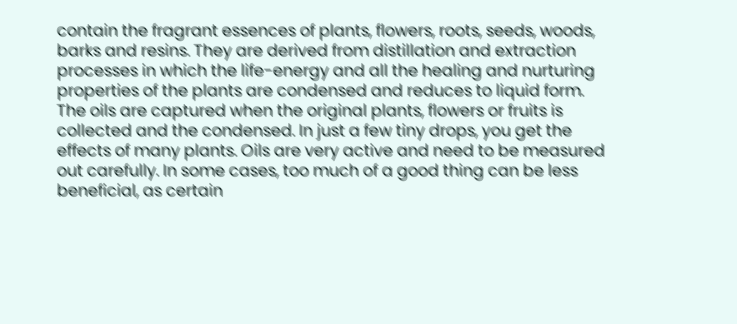contain the fragrant essences of plants, flowers, roots, seeds, woods, barks and resins. They are derived from distillation and extraction processes in which the life-energy and all the healing and nurturing properties of the plants are condensed and reduces to liquid form.
The oils are captured when the original plants, flowers or fruits is collected and the condensed. In just a few tiny drops, you get the effects of many plants. Oils are very active and need to be measured out carefully. In some cases, too much of a good thing can be less beneficial, as certain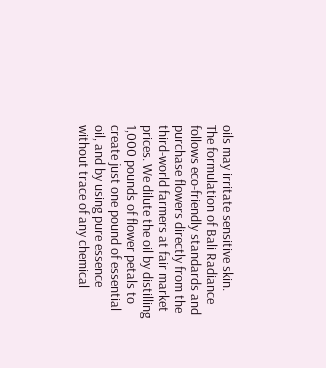oils may irritate sensitive skin.
The formulation of Bali Radiance follows eco-friendly standards and purchase flowers directly from the third-world farmers at fair market prices. We dilute the oil by distilling 1,000 pounds of flower petals to create just one pound of essential oil, and by using pure essence without trace of any chemical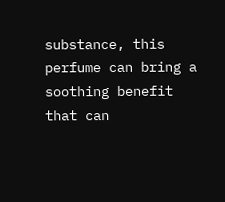substance, this perfume can bring a soothing benefit that can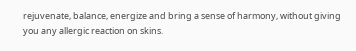rejuvenate, balance, energize and bring a sense of harmony, without giving you any allergic reaction on skins.